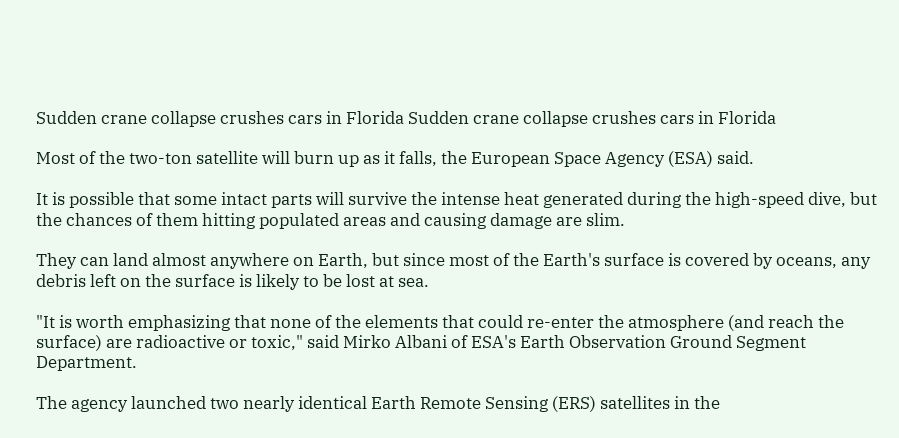Sudden crane collapse crushes cars in Florida Sudden crane collapse crushes cars in Florida

Most of the two-ton satellite will burn up as it falls, the European Space Agency (ESA) said.

It is possible that some intact parts will survive the intense heat generated during the high-speed dive, but the chances of them hitting populated areas and causing damage are slim.

They can land almost anywhere on Earth, but since most of the Earth's surface is covered by oceans, any debris left on the surface is likely to be lost at sea.

"It is worth emphasizing that none of the elements that could re-enter the atmosphere (and reach the surface) are radioactive or toxic," said Mirko Albani of ESA's Earth Observation Ground Segment Department.

The agency launched two nearly identical Earth Remote Sensing (ERS) satellites in the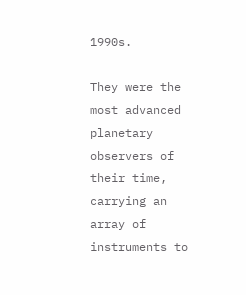1990s.

They were the most advanced planetary observers of their time, carrying an array of instruments to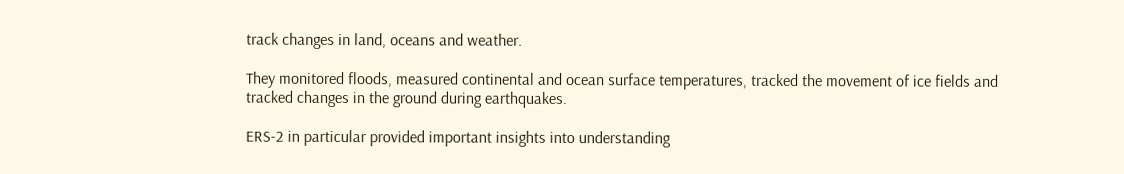track changes in land, oceans and weather.

They monitored floods, measured continental and ocean surface temperatures, tracked the movement of ice fields and tracked changes in the ground during earthquakes.

ERS-2 in particular provided important insights into understanding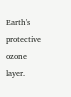Earth's protective ozone layer.